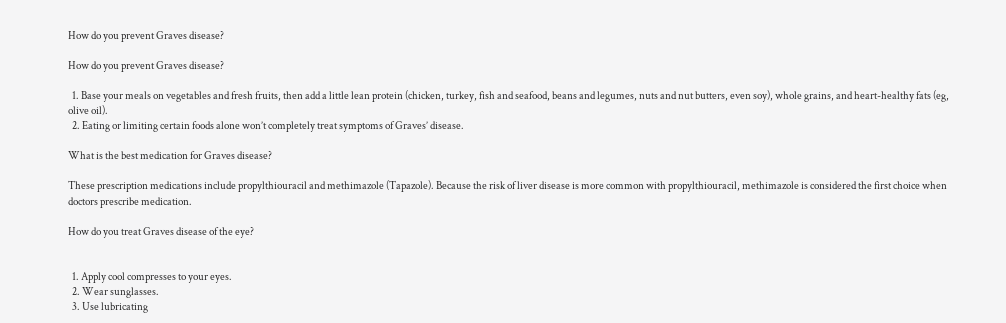How do you prevent Graves disease?

How do you prevent Graves disease?

  1. Base your meals on vegetables and fresh fruits, then add a little lean protein (chicken, turkey, fish and seafood, beans and legumes, nuts and nut butters, even soy), whole grains, and heart-healthy fats (eg, olive oil).
  2. Eating or limiting certain foods alone won’t completely treat symptoms of Graves’ disease.

What is the best medication for Graves disease?

These prescription medications include propylthiouracil and methimazole (Tapazole). Because the risk of liver disease is more common with propylthiouracil, methimazole is considered the first choice when doctors prescribe medication.

How do you treat Graves disease of the eye?


  1. Apply cool compresses to your eyes.
  2. Wear sunglasses.
  3. Use lubricating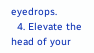eyedrops.
  4. Elevate the head of your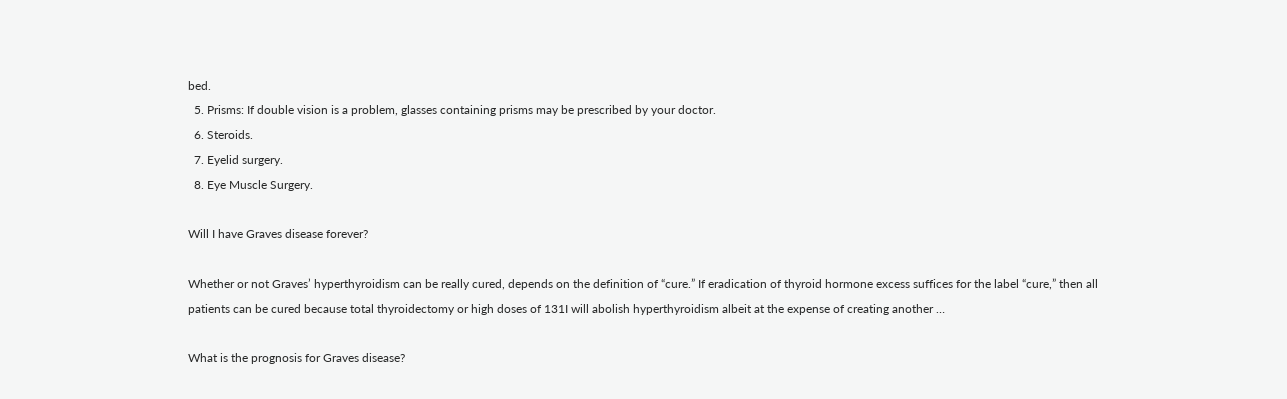bed.
  5. Prisms: If double vision is a problem, glasses containing prisms may be prescribed by your doctor.
  6. Steroids.
  7. Eyelid surgery.
  8. Eye Muscle Surgery.

Will I have Graves disease forever?

Whether or not Graves’ hyperthyroidism can be really cured, depends on the definition of “cure.” If eradication of thyroid hormone excess suffices for the label “cure,” then all patients can be cured because total thyroidectomy or high doses of 131I will abolish hyperthyroidism albeit at the expense of creating another …

What is the prognosis for Graves disease?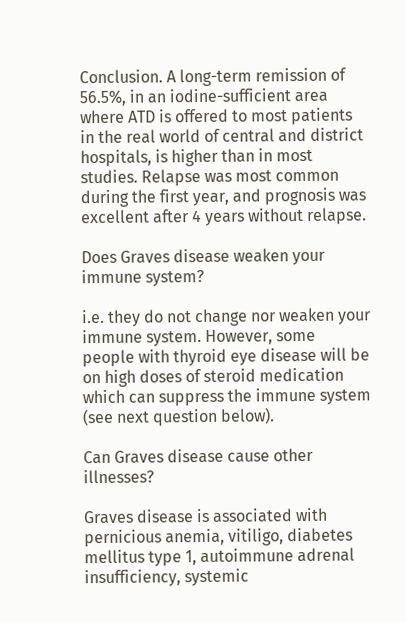Conclusion. A long-term remission of 56.5%, in an iodine-sufficient area where ATD is offered to most patients in the real world of central and district hospitals, is higher than in most studies. Relapse was most common during the first year, and prognosis was excellent after 4 years without relapse.

Does Graves disease weaken your immune system?

i.e. they do not change nor weaken your immune system. However, some people with thyroid eye disease will be on high doses of steroid medication which can suppress the immune system (see next question below).

Can Graves disease cause other illnesses?

Graves disease is associated with pernicious anemia, vitiligo, diabetes mellitus type 1, autoimmune adrenal insufficiency, systemic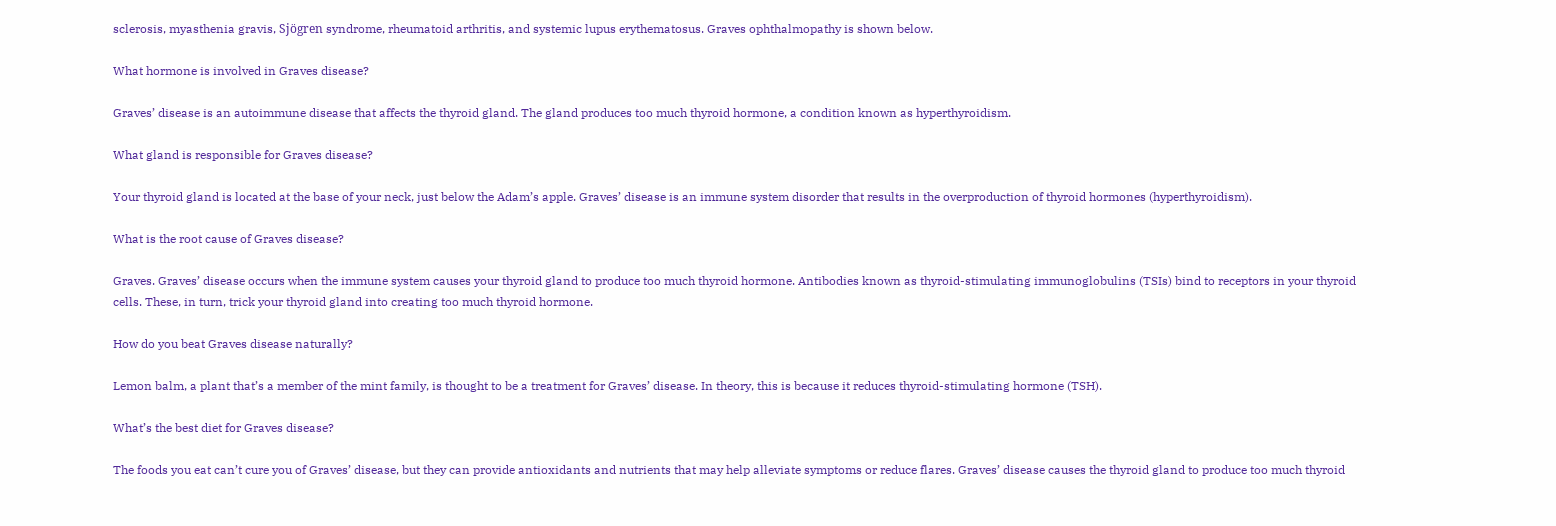sclerosis, myasthenia gravis, Sjögren syndrome, rheumatoid arthritis, and systemic lupus erythematosus. Graves ophthalmopathy is shown below.

What hormone is involved in Graves disease?

Graves’ disease is an autoimmune disease that affects the thyroid gland. The gland produces too much thyroid hormone, a condition known as hyperthyroidism.

What gland is responsible for Graves disease?

Your thyroid gland is located at the base of your neck, just below the Adam’s apple. Graves’ disease is an immune system disorder that results in the overproduction of thyroid hormones (hyperthyroidism).

What is the root cause of Graves disease?

Graves. Graves’ disease occurs when the immune system causes your thyroid gland to produce too much thyroid hormone. Antibodies known as thyroid-stimulating immunoglobulins (TSIs) bind to receptors in your thyroid cells. These, in turn, trick your thyroid gland into creating too much thyroid hormone.

How do you beat Graves disease naturally?

Lemon balm, a plant that’s a member of the mint family, is thought to be a treatment for Graves’ disease. In theory, this is because it reduces thyroid-stimulating hormone (TSH).

What’s the best diet for Graves disease?

The foods you eat can’t cure you of Graves’ disease, but they can provide antioxidants and nutrients that may help alleviate symptoms or reduce flares. Graves’ disease causes the thyroid gland to produce too much thyroid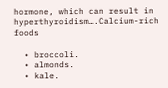hormone, which can result in hyperthyroidism….Calcium-rich foods

  • broccoli.
  • almonds.
  • kale.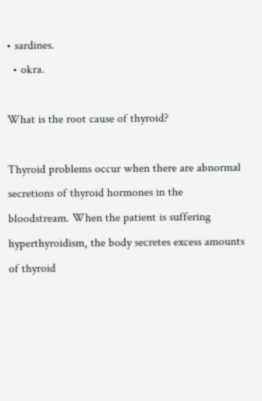• sardines.
  • okra.

What is the root cause of thyroid?

Thyroid problems occur when there are abnormal secretions of thyroid hormones in the bloodstream. When the patient is suffering hyperthyroidism, the body secretes excess amounts of thyroid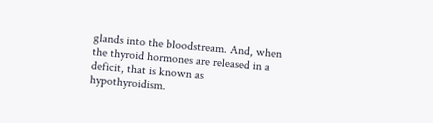glands into the bloodstream. And, when the thyroid hormones are released in a deficit, that is known as hypothyroidism.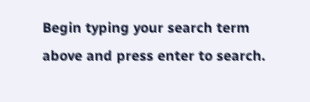Begin typing your search term above and press enter to search.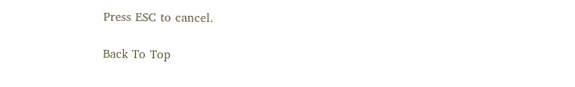Press ESC to cancel.

Back To Top